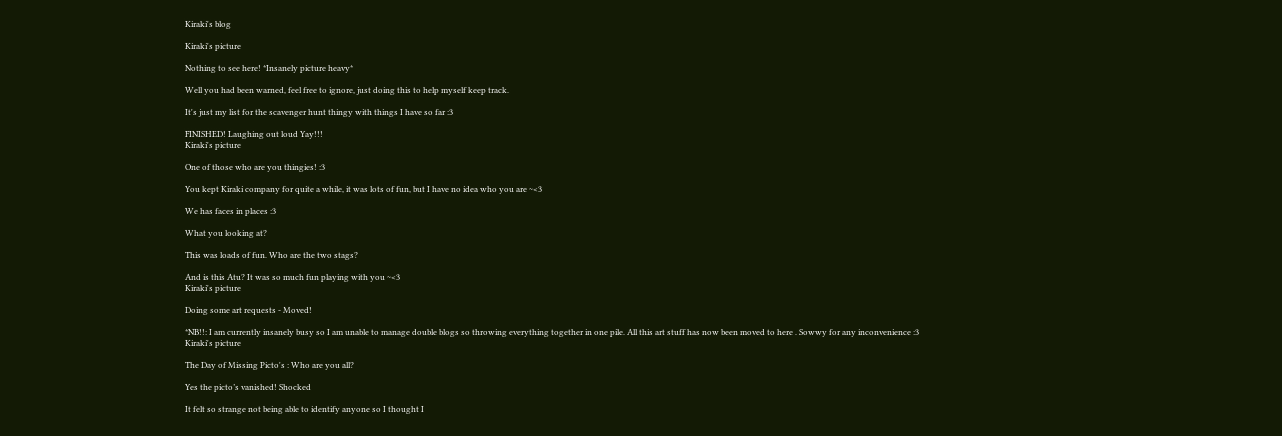Kiraki's blog

Kiraki's picture

Nothing to see here! *Insanely picture heavy*

Well you had been warned, feel free to ignore, just doing this to help myself keep track.

It's just my list for the scavenger hunt thingy with things I have so far :3

FINISHED! Laughing out loud Yay!!!
Kiraki's picture

One of those who are you thingies! :3

You kept Kiraki company for quite a while, it was lots of fun, but I have no idea who you are ~<3

We has faces in places :3

What you looking at?

This was loads of fun. Who are the two stags?

And is this Atu? It was so much fun playing with you ~<3
Kiraki's picture

Doing some art requests - Moved!

*NB!!: I am currently insanely busy so I am unable to manage double blogs so throwing everything together in one pile. All this art stuff has now been moved to here . Sowwy for any inconvenience :3
Kiraki's picture

The Day of Missing Picto's : Who are you all?

Yes the picto’s vanished! Shocked

It felt so strange not being able to identify anyone so I thought I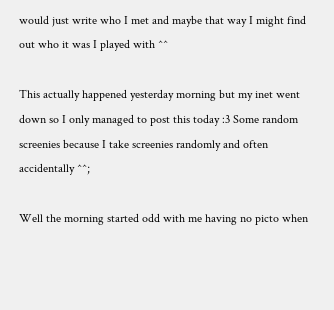would just write who I met and maybe that way I might find out who it was I played with ^^

This actually happened yesterday morning but my inet went down so I only managed to post this today :3 Some random screenies because I take screenies randomly and often accidentally ^^;

Well the morning started odd with me having no picto when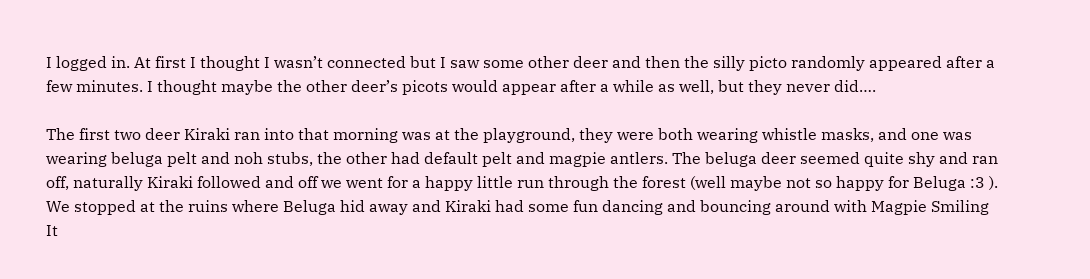I logged in. At first I thought I wasn’t connected but I saw some other deer and then the silly picto randomly appeared after a few minutes. I thought maybe the other deer’s picots would appear after a while as well, but they never did….

The first two deer Kiraki ran into that morning was at the playground, they were both wearing whistle masks, and one was wearing beluga pelt and noh stubs, the other had default pelt and magpie antlers. The beluga deer seemed quite shy and ran off, naturally Kiraki followed and off we went for a happy little run through the forest (well maybe not so happy for Beluga :3 ).
We stopped at the ruins where Beluga hid away and Kiraki had some fun dancing and bouncing around with Magpie Smiling
It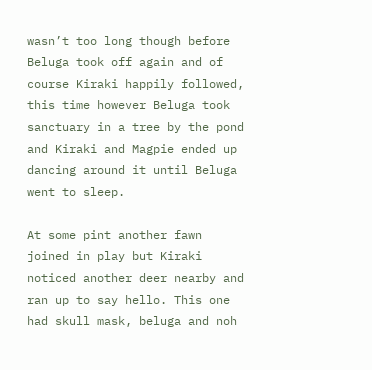wasn’t too long though before Beluga took off again and of course Kiraki happily followed, this time however Beluga took sanctuary in a tree by the pond and Kiraki and Magpie ended up dancing around it until Beluga went to sleep.

At some pint another fawn joined in play but Kiraki noticed another deer nearby and ran up to say hello. This one had skull mask, beluga and noh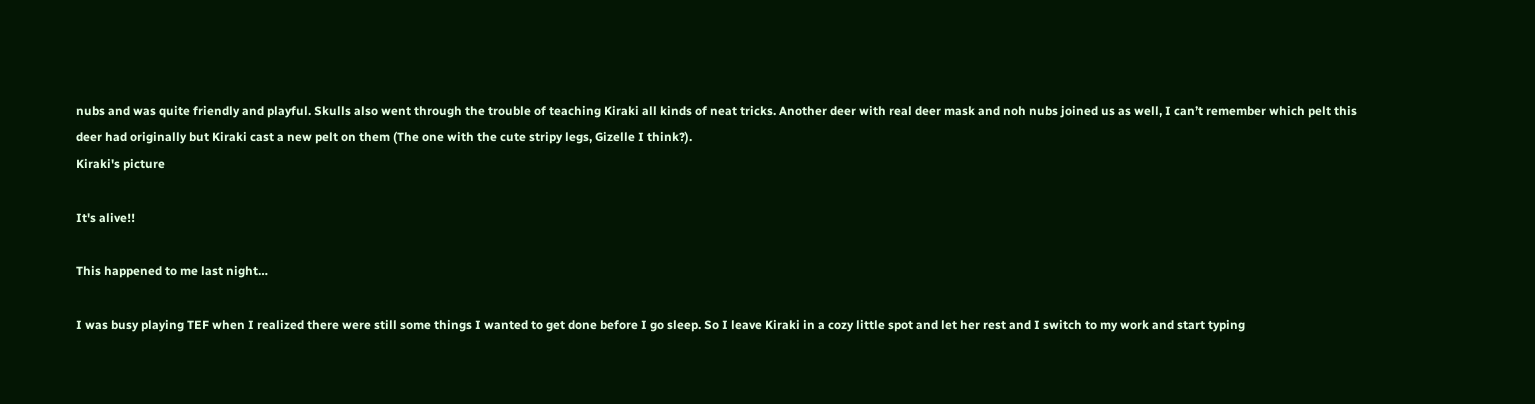nubs and was quite friendly and playful. Skulls also went through the trouble of teaching Kiraki all kinds of neat tricks. Another deer with real deer mask and noh nubs joined us as well, I can’t remember which pelt this deer had originally but Kiraki cast a new pelt on them (The one with the cute stripy legs, Gizelle I think?).
Kiraki's picture

It's alive!!

This happened to me last night…

I was busy playing TEF when I realized there were still some things I wanted to get done before I go sleep. So I leave Kiraki in a cozy little spot and let her rest and I switch to my work and start typing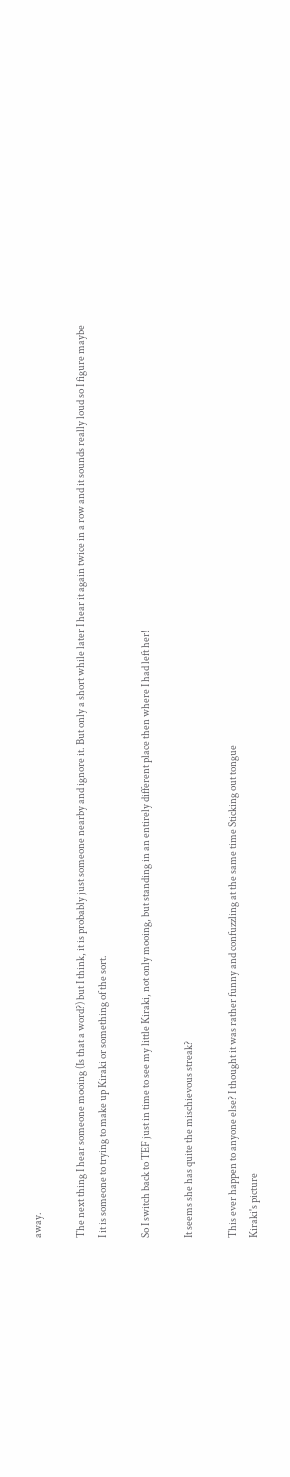away.

The next thing I hear someone mooing (Is that a word?) but I think, it is probably just someone nearby and ignore it. But only a short while later I hear it again twice in a row and it sounds really loud so I figure maybe I it is someone to trying to make up Kiraki or something of the sort.

So I switch back to TEF just in time to see my little Kiraki, not only mooing, but standing in an entirely different place then where I had left her!

It seems she has quite the mischievous streak?

This ever happen to anyone else? I thought it was rather funny and confuzzling at the same time Sticking out tongue
Kiraki's picture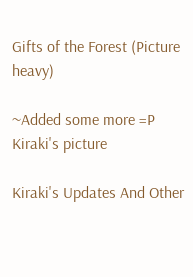Gifts of the Forest (Picture heavy)

~Added some more =P
Kiraki's picture

Kiraki's Updates And Other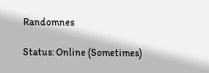Randomnes

Status: Online (Sometimes)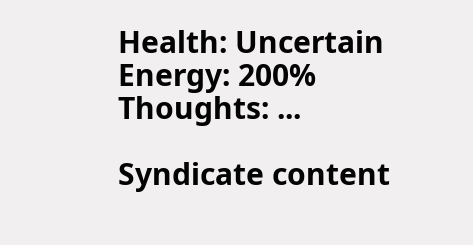Health: Uncertain
Energy: 200%
Thoughts: ...

Syndicate content